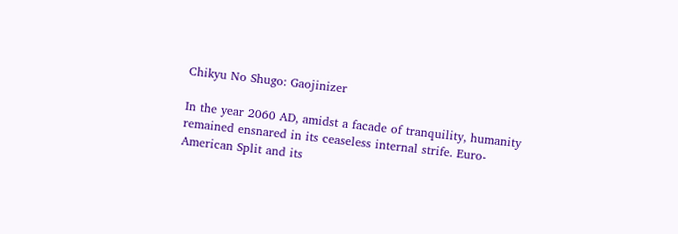Chikyu No Shugo: Gaojinizer

In the year 2060 AD, amidst a facade of tranquility, humanity remained ensnared in its ceaseless internal strife. Euro-American Split and its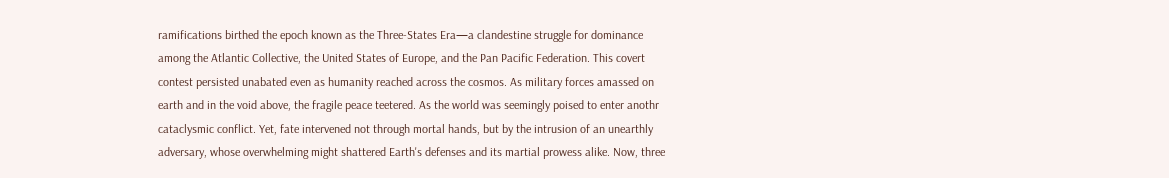ramifications birthed the epoch known as the Three-States Era—a clandestine struggle for dominance among the Atlantic Collective, the United States of Europe, and the Pan Pacific Federation. This covert contest persisted unabated even as humanity reached across the cosmos. As military forces amassed on earth and in the void above, the fragile peace teetered. As the world was seemingly poised to enter anothr cataclysmic conflict. Yet, fate intervened not through mortal hands, but by the intrusion of an unearthly adversary, whose overwhelming might shattered Earth's defenses and its martial prowess alike. Now, three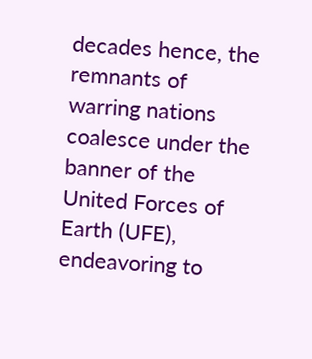decades hence, the remnants of warring nations coalesce under the banner of the United Forces of Earth (UFE), endeavoring to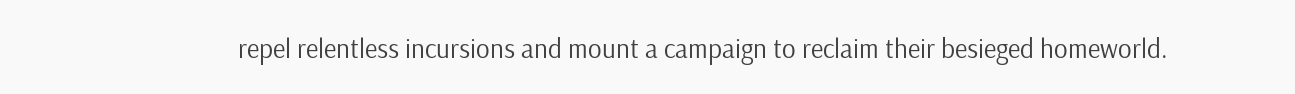repel relentless incursions and mount a campaign to reclaim their besieged homeworld.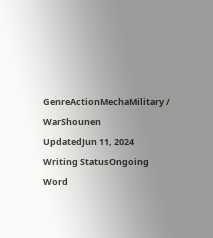GenreActionMechaMilitary / WarShounen
UpdatedJun 11, 2024
Writing StatusOngoing
Word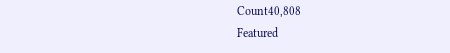Count40,808
Featured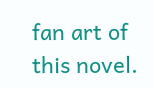fan art of this novel.